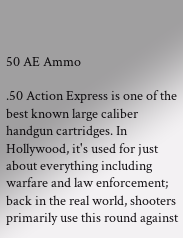50 AE Ammo

.50 Action Express is one of the best known large caliber handgun cartridges. In Hollywood, it's used for just about everything including warfare and law enforcement; back in the real world, shooters primarily use this round against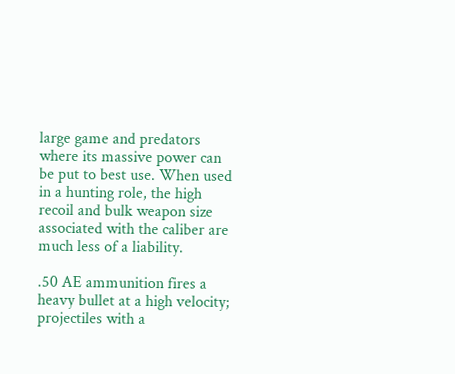large game and predators where its massive power can be put to best use. When used in a hunting role, the high recoil and bulk weapon size associated with the caliber are much less of a liability.

.50 AE ammunition fires a heavy bullet at a high velocity; projectiles with a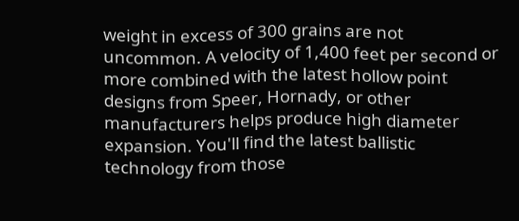weight in excess of 300 grains are not uncommon. A velocity of 1,400 feet per second or more combined with the latest hollow point designs from Speer, Hornady, or other manufacturers helps produce high diameter expansion. You'll find the latest ballistic technology from those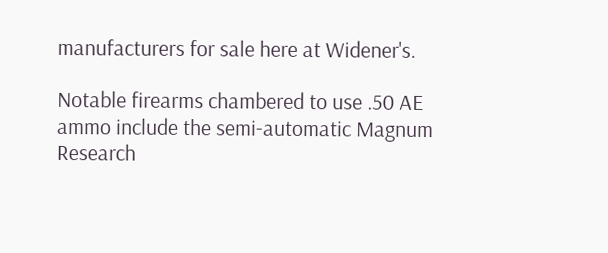manufacturers for sale here at Widener's.

Notable firearms chambered to use .50 AE ammo include the semi-automatic Magnum Research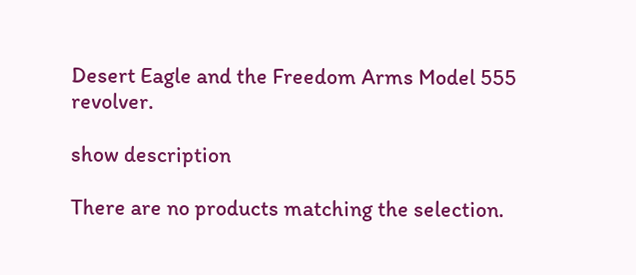Desert Eagle and the Freedom Arms Model 555 revolver.

show description

There are no products matching the selection.